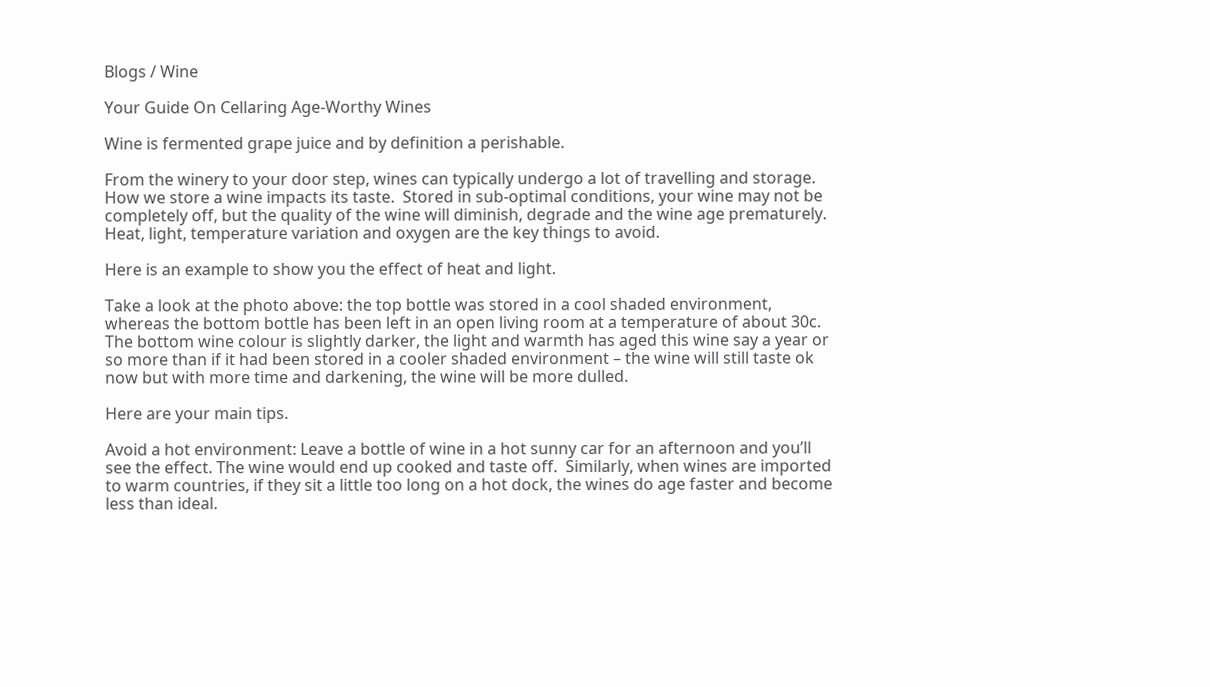Blogs / Wine

Your Guide On Cellaring Age-Worthy Wines

Wine is fermented grape juice and by definition a perishable.

From the winery to your door step, wines can typically undergo a lot of travelling and storage.  How we store a wine impacts its taste.  Stored in sub-optimal conditions, your wine may not be completely off, but the quality of the wine will diminish, degrade and the wine age prematurely.  Heat, light, temperature variation and oxygen are the key things to avoid.

Here is an example to show you the effect of heat and light.

Take a look at the photo above: the top bottle was stored in a cool shaded environment, whereas the bottom bottle has been left in an open living room at a temperature of about 30c.  The bottom wine colour is slightly darker, the light and warmth has aged this wine say a year or so more than if it had been stored in a cooler shaded environment – the wine will still taste ok now but with more time and darkening, the wine will be more dulled.

Here are your main tips.

Avoid a hot environment: Leave a bottle of wine in a hot sunny car for an afternoon and you’ll see the effect. The wine would end up cooked and taste off.  Similarly, when wines are imported to warm countries, if they sit a little too long on a hot dock, the wines do age faster and become less than ideal.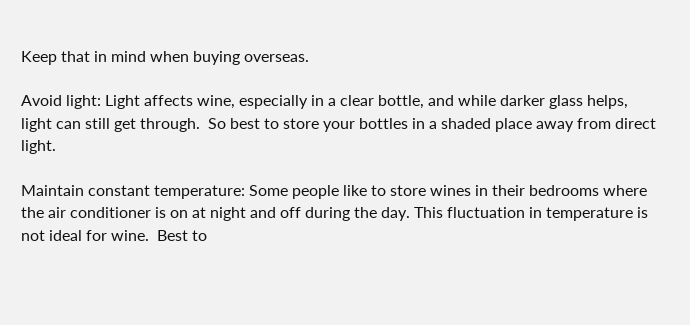Keep that in mind when buying overseas.

Avoid light: Light affects wine, especially in a clear bottle, and while darker glass helps, light can still get through.  So best to store your bottles in a shaded place away from direct light.

Maintain constant temperature: Some people like to store wines in their bedrooms where the air conditioner is on at night and off during the day. This fluctuation in temperature is not ideal for wine.  Best to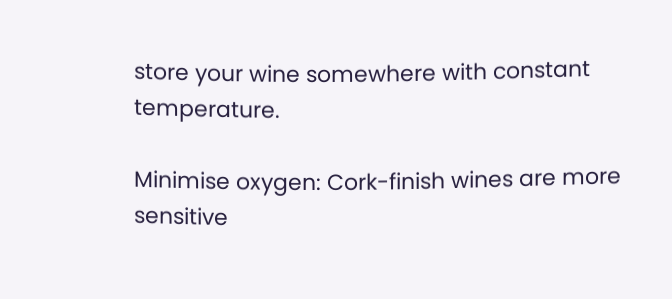store your wine somewhere with constant temperature.

Minimise oxygen: Cork-finish wines are more sensitive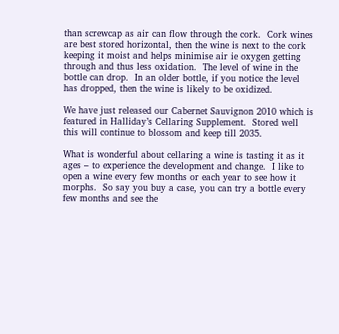than screwcap as air can flow through the cork.  Cork wines are best stored horizontal, then the wine is next to the cork keeping it moist and helps minimise air ie oxygen getting through and thus less oxidation.  The level of wine in the bottle can drop.  In an older bottle, if you notice the level has dropped, then the wine is likely to be oxidized.

We have just released our Cabernet Sauvignon 2010 which is featured in Halliday’s Cellaring Supplement.  Stored well this will continue to blossom and keep till 2035.

What is wonderful about cellaring a wine is tasting it as it ages – to experience the development and change.  I like to open a wine every few months or each year to see how it morphs.  So say you buy a case, you can try a bottle every few months and see the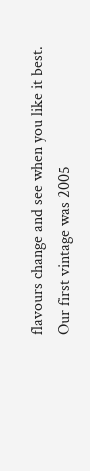flavours change and see when you like it best.  Our first vintage was 2005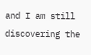and I am still discovering the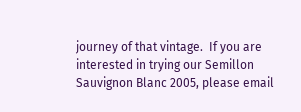journey of that vintage.  If you are interested in trying our Semillon Sauvignon Blanc 2005, please email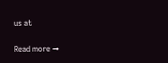us at

Read more →